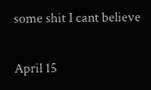some shit I cant believe

April 15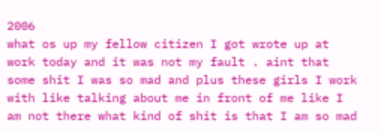2006
what os up my fellow citizen I got wrote up at work today and it was not my fault . aint that some shit I was so mad and plus these girls I work with like talking about me in front of me like I am not there what kind of shit is that I am so mad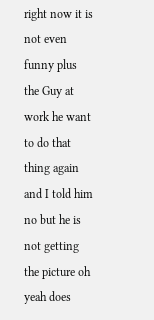right now it is not even funny plus the Guy at work he want to do that thing again and I told him no but he is not getting the picture oh yeah does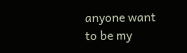anyone want to be my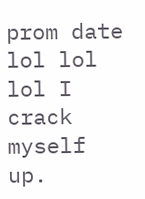prom date lol lol lol I crack myself up.